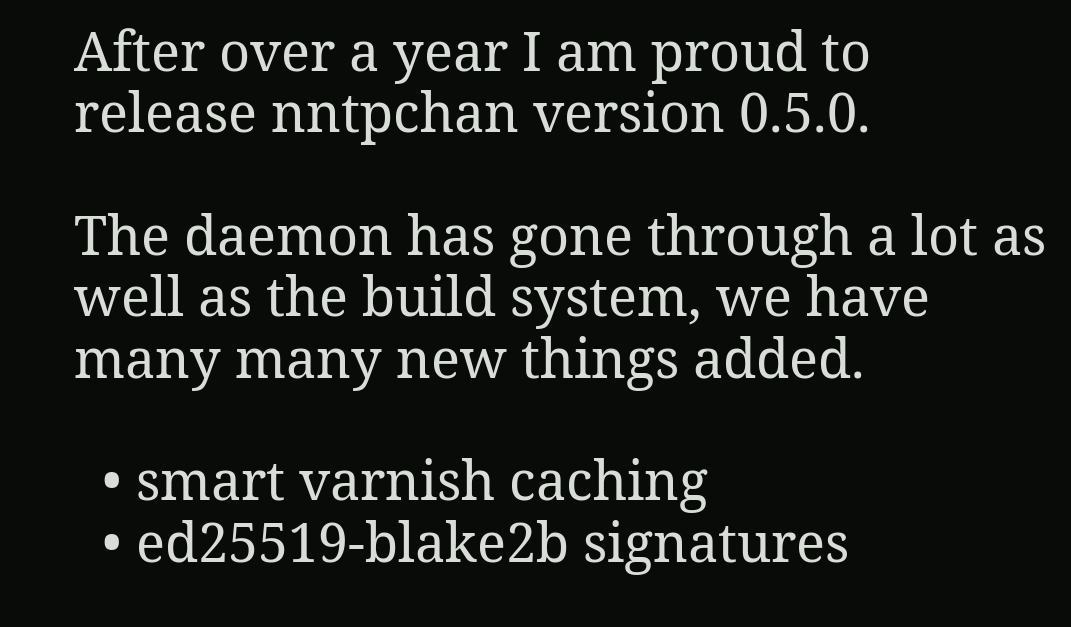After over a year I am proud to release nntpchan version 0.5.0.

The daemon has gone through a lot as well as the build system, we have many many new things added.

  • smart varnish caching
  • ed25519-blake2b signatures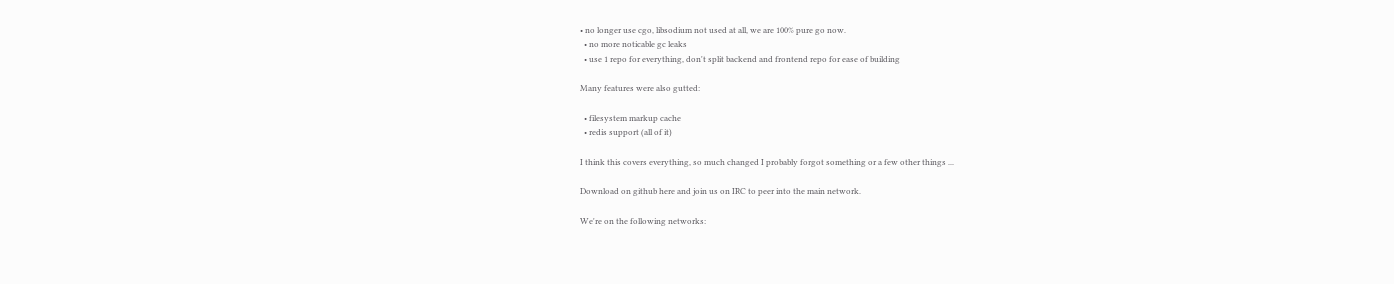• no longer use cgo, libsodium not used at all, we are 100% pure go now.
  • no more noticable gc leaks
  • use 1 repo for everything, don't split backend and frontend repo for ease of building

Many features were also gutted:

  • filesystem markup cache
  • redis support (all of it)

I think this covers everything, so much changed I probably forgot something or a few other things ...

Download on github here and join us on IRC to peer into the main network.

We're on the following networks: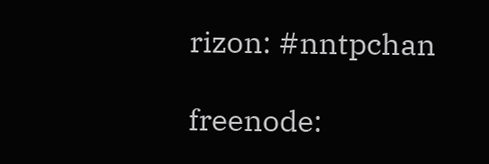rizon: #nntpchan

freenode: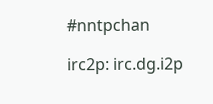#nntpchan

irc2p: irc.dg.i2p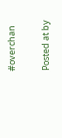#overchan

Posted at by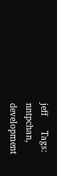jeff     Tags: nntpchan, development